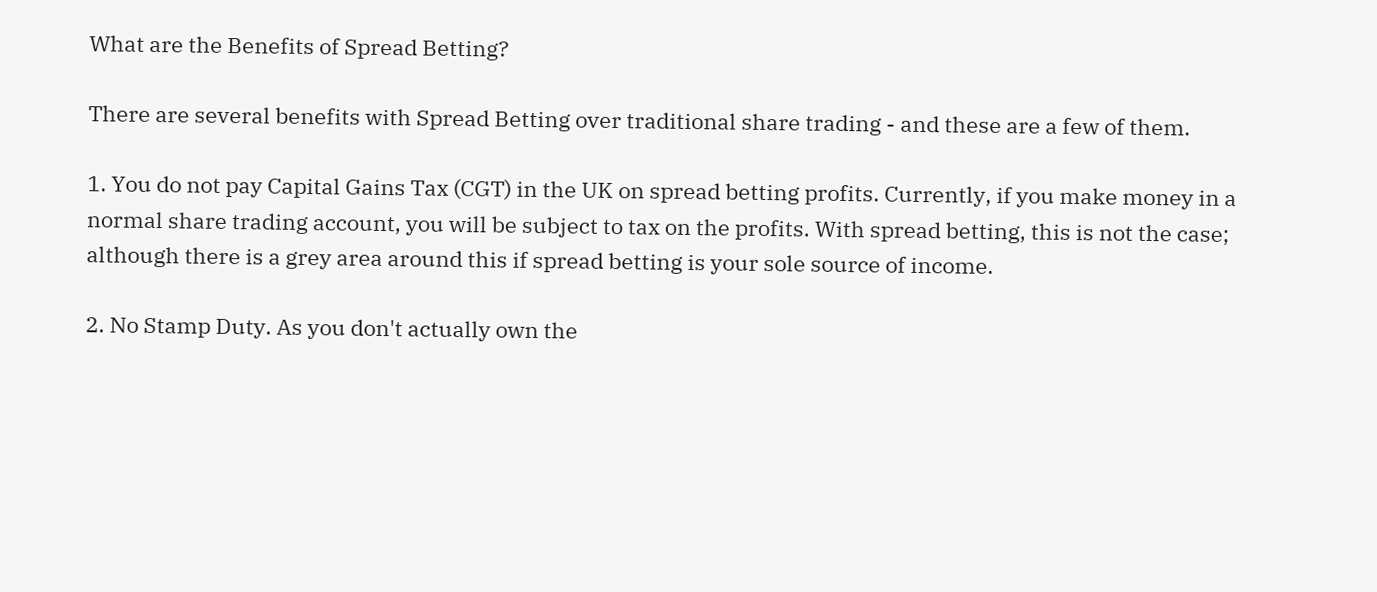What are the Benefits of Spread Betting?

There are several benefits with Spread Betting over traditional share trading - and these are a few of them.

1. You do not pay Capital Gains Tax (CGT) in the UK on spread betting profits. Currently, if you make money in a normal share trading account, you will be subject to tax on the profits. With spread betting, this is not the case; although there is a grey area around this if spread betting is your sole source of income.

2. No Stamp Duty. As you don't actually own the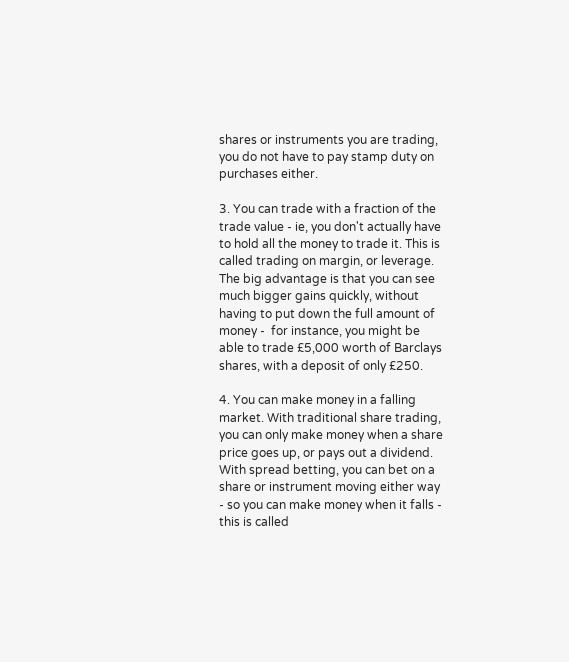shares or instruments you are trading, you do not have to pay stamp duty on purchases either.

3. You can trade with a fraction of the trade value - ie, you don't actually have to hold all the money to trade it. This is called trading on margin, or leverage. The big advantage is that you can see much bigger gains quickly, without having to put down the full amount of money -  for instance, you might be able to trade £5,000 worth of Barclays shares, with a deposit of only £250.

4. You can make money in a falling market. With traditional share trading, you can only make money when a share price goes up, or pays out a dividend. With spread betting, you can bet on a share or instrument moving either way - so you can make money when it falls - this is called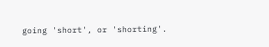going 'short', or 'shorting'.